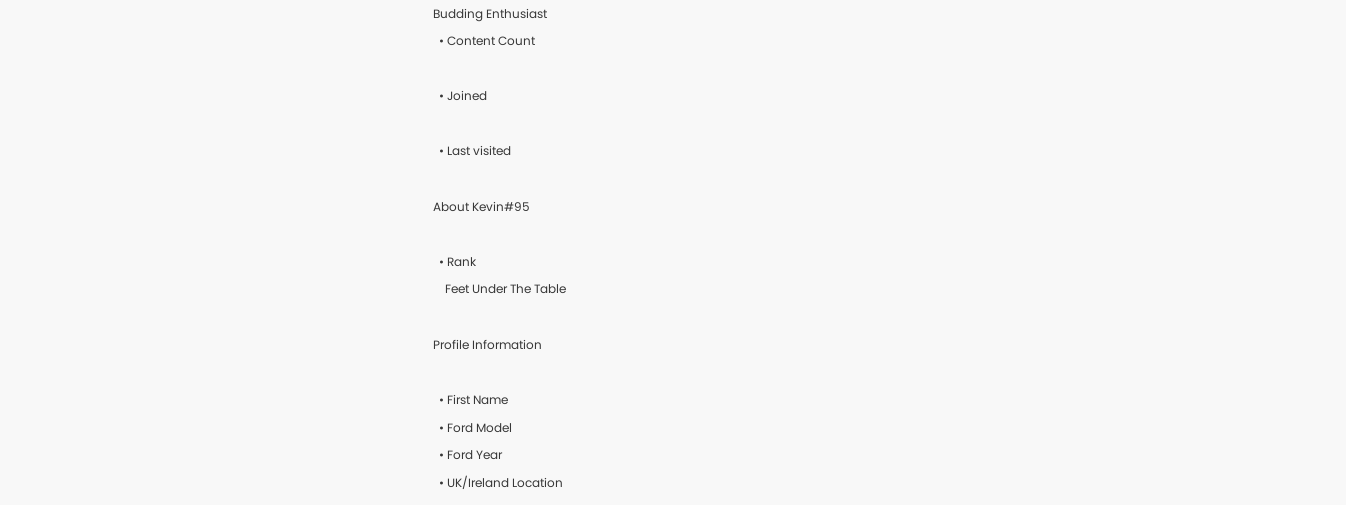Budding Enthusiast
  • Content Count

  • Joined

  • Last visited

About Kevin#95

  • Rank
    Feet Under The Table

Profile Information

  • First Name
  • Ford Model
  • Ford Year
  • UK/Ireland Location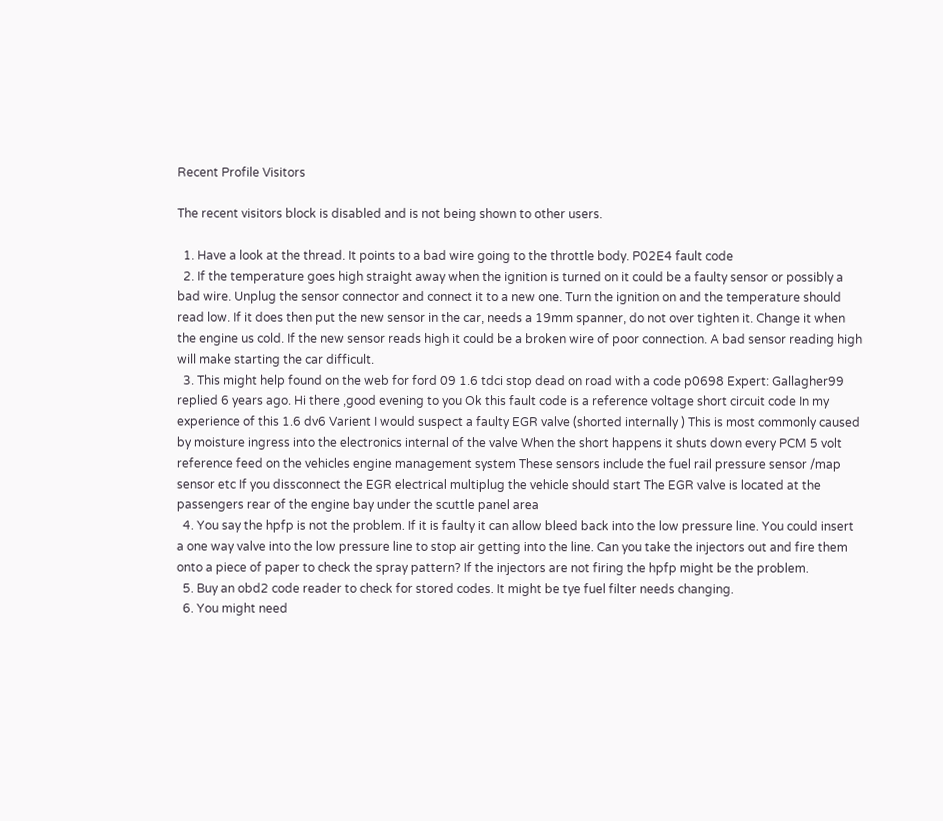Recent Profile Visitors

The recent visitors block is disabled and is not being shown to other users.

  1. Have a look at the thread. It points to a bad wire going to the throttle body. P02E4 fault code
  2. If the temperature goes high straight away when the ignition is turned on it could be a faulty sensor or possibly a bad wire. Unplug the sensor connector and connect it to a new one. Turn the ignition on and the temperature should read low. If it does then put the new sensor in the car, needs a 19mm spanner, do not over tighten it. Change it when the engine us cold. If the new sensor reads high it could be a broken wire of poor connection. A bad sensor reading high will make starting the car difficult.
  3. This might help found on the web for ford 09 1.6 tdci stop dead on road with a code p0698 Expert: Gallagher99 replied 6 years ago. Hi there ,good evening to you Ok this fault code is a reference voltage short circuit code In my experience of this 1.6 dv6 Varient I would suspect a faulty EGR valve (shorted internally ) This is most commonly caused by moisture ingress into the electronics internal of the valve When the short happens it shuts down every PCM 5 volt reference feed on the vehicles engine management system These sensors include the fuel rail pressure sensor /map sensor etc If you dissconnect the EGR electrical multiplug the vehicle should start The EGR valve is located at the passengers rear of the engine bay under the scuttle panel area
  4. You say the hpfp is not the problem. If it is faulty it can allow bleed back into the low pressure line. You could insert a one way valve into the low pressure line to stop air getting into the line. Can you take the injectors out and fire them onto a piece of paper to check the spray pattern? If the injectors are not firing the hpfp might be the problem.
  5. Buy an obd2 code reader to check for stored codes. It might be tye fuel filter needs changing.
  6. You might need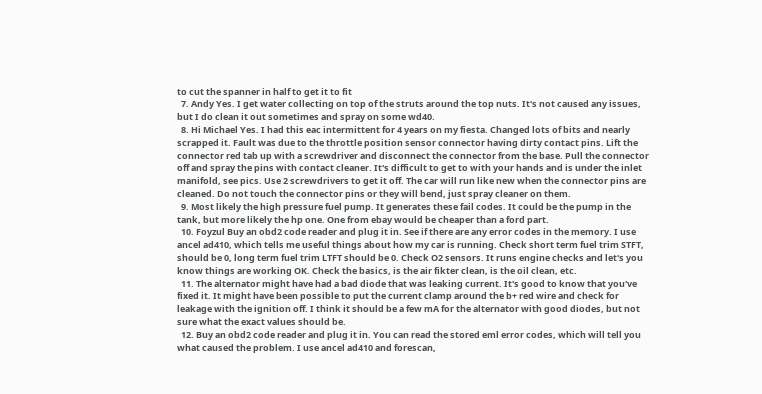to cut the spanner in half to get it to fit
  7. Andy Yes. I get water collecting on top of the struts around the top nuts. It's not caused any issues, but I do clean it out sometimes and spray on some wd40.
  8. Hi Michael Yes. I had this eac intermittent for 4 years on my fiesta. Changed lots of bits and nearly scrapped it. Fault was due to the throttle position sensor connector having dirty contact pins. Lift the connector red tab up with a screwdriver and disconnect the connector from the base. Pull the connector off and spray the pins with contact cleaner. It's difficult to get to with your hands and is under the inlet manifold, see pics. Use 2 screwdrivers to get it off. The car will run like new when the connector pins are cleaned. Do not touch the connector pins or they will bend, just spray cleaner on them.
  9. Most likely the high pressure fuel pump. It generates these fail codes. It could be the pump in the tank, but more likely the hp one. One from ebay would be cheaper than a ford part.
  10. Foyzul Buy an obd2 code reader and plug it in. See if there are any error codes in the memory. I use ancel ad410, which tells me useful things about how my car is running. Check short term fuel trim STFT, should be 0, long term fuel trim LTFT should be 0. Check O2 sensors. It runs engine checks and let's you know things are working OK. Check the basics, is the air fikter clean, is the oil clean, etc.
  11. The alternator might have had a bad diode that was leaking current. It's good to know that you've fixed it. It might have been possible to put the current clamp around the b+ red wire and check for leakage with the ignition off. I think it should be a few mA for the alternator with good diodes, but not sure what the exact values should be.
  12. Buy an obd2 code reader and plug it in. You can read the stored eml error codes, which will tell you what caused the problem. I use ancel ad410 and forescan,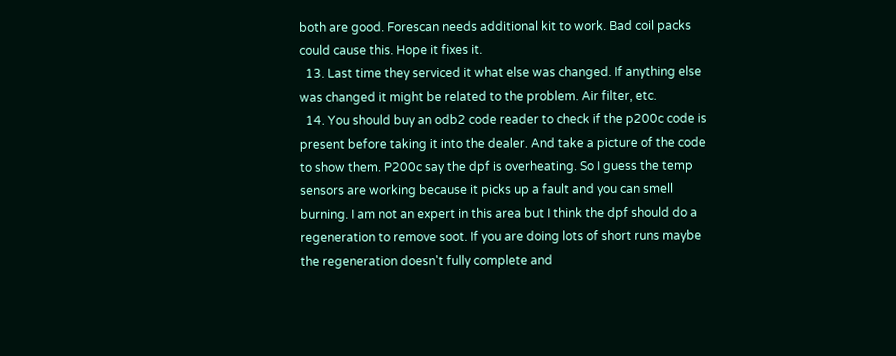both are good. Forescan needs additional kit to work. Bad coil packs could cause this. Hope it fixes it.
  13. Last time they serviced it what else was changed. If anything else was changed it might be related to the problem. Air filter, etc.
  14. You should buy an odb2 code reader to check if the p200c code is present before taking it into the dealer. And take a picture of the code to show them. P200c say the dpf is overheating. So I guess the temp sensors are working because it picks up a fault and you can smell burning. I am not an expert in this area but I think the dpf should do a regeneration to remove soot. If you are doing lots of short runs maybe the regeneration doesn't fully complete and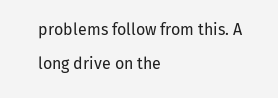problems follow from this. A long drive on the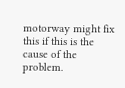motorway might fix this if this is the cause of the problem.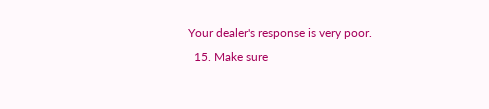Your dealer's response is very poor.
  15. Make sure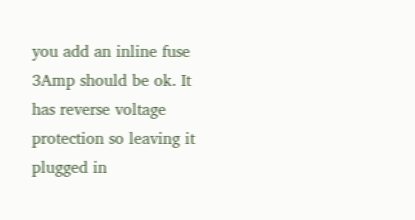you add an inline fuse 3Amp should be ok. It has reverse voltage protection so leaving it plugged in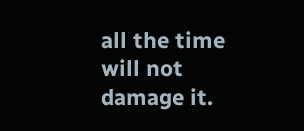all the time will not damage it.